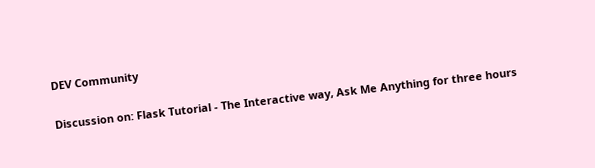DEV Community

Discussion on: Flask Tutorial - The Interactive way, Ask Me Anything for three hours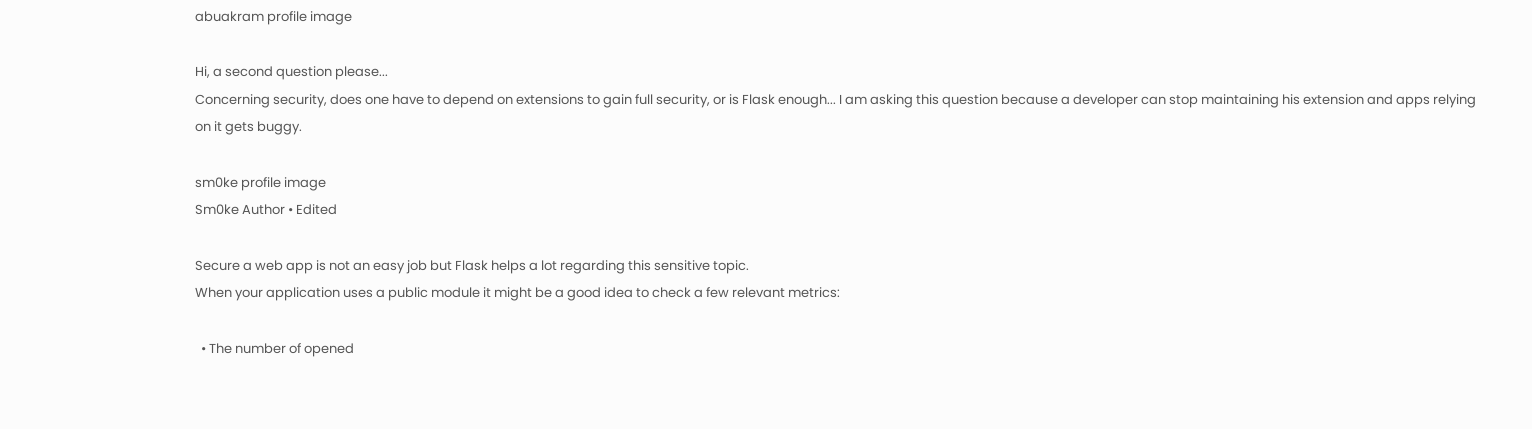abuakram profile image

Hi, a second question please...
Concerning security, does one have to depend on extensions to gain full security, or is Flask enough... I am asking this question because a developer can stop maintaining his extension and apps relying on it gets buggy.

sm0ke profile image
Sm0ke Author • Edited

Secure a web app is not an easy job but Flask helps a lot regarding this sensitive topic.
When your application uses a public module it might be a good idea to check a few relevant metrics:

  • The number of opened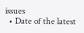issues
  • Date of the latest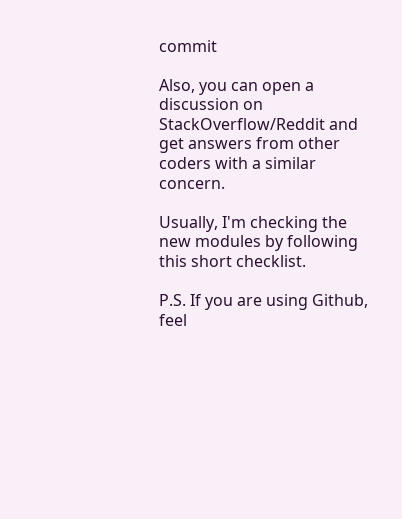commit

Also, you can open a discussion on StackOverflow/Reddit and get answers from other coders with a similar concern.

Usually, I'm checking the new modules by following this short checklist.

P.S. If you are using Github, feel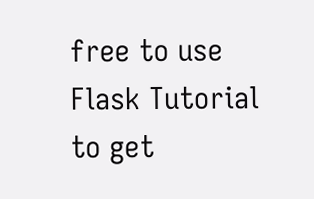free to use Flask Tutorial to get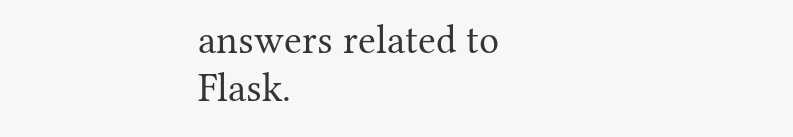answers related to Flask.